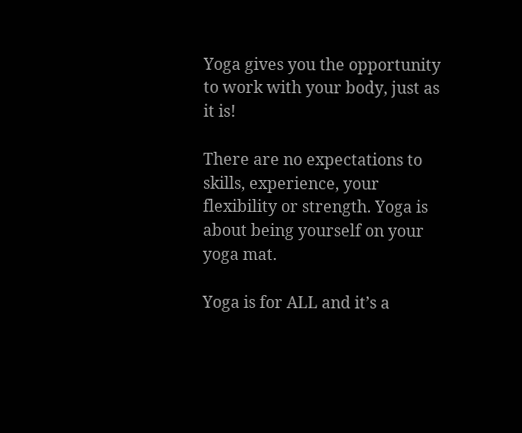Yoga gives you the opportunity to work with your body, just as it is!

There are no expectations to skills, experience, your flexibility or strength. Yoga is about being yourself on your yoga mat.

Yoga is for ALL and it’s a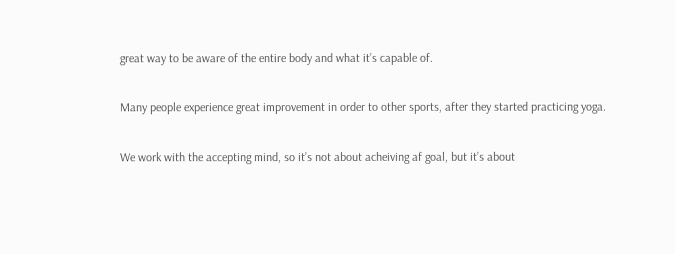great way to be aware of the entire body and what it’s capable of.

Many people experience great improvement in order to other sports, after they started practicing yoga.

We work with the accepting mind, so it’s not about acheiving af goal, but it’s about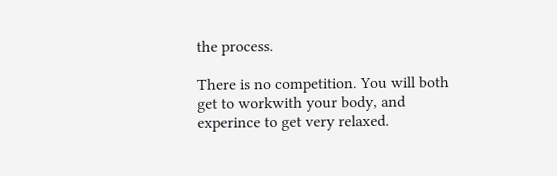the process.

There is no competition. You will both get to workwith your body, and experince to get very relaxed.